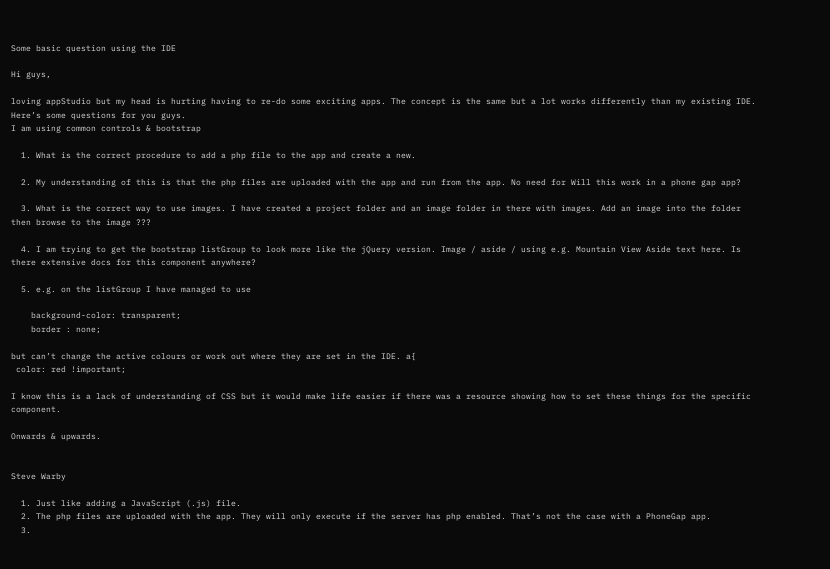Some basic question using the IDE

Hi guys,

loving appStudio but my head is hurting having to re-do some exciting apps. The concept is the same but a lot works differently than my existing IDE.
Here’s some questions for you guys.
I am using common controls & bootstrap

  1. What is the correct procedure to add a php file to the app and create a new.

  2. My understanding of this is that the php files are uploaded with the app and run from the app. No need for Will this work in a phone gap app?

  3. What is the correct way to use images. I have created a project folder and an image folder in there with images. Add an image into the folder then browse to the image ???

  4. I am trying to get the bootstrap listGroup to look more like the jQuery version. Image / aside / using e.g. Mountain View Aside text here. Is there extensive docs for this component anywhere?

  5. e.g. on the listGroup I have managed to use

    background-color: transparent;
    border : none;

but can’t change the active colours or work out where they are set in the IDE. a{
 color: red !important;

I know this is a lack of understanding of CSS but it would make life easier if there was a resource showing how to set these things for the specific component.

Onwards & upwards.


Steve Warby

  1. Just like adding a JavaScript (.js) file.
  2. The php files are uploaded with the app. They will only execute if the server has php enabled. That’s not the case with a PhoneGap app.
  3.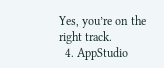Yes, you’re on the right track.
  4. AppStudio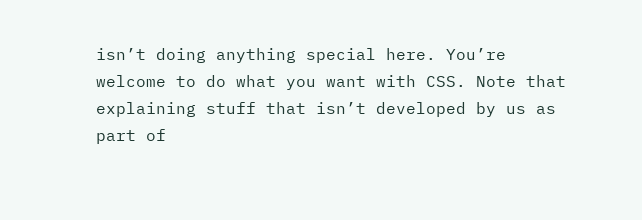isn’t doing anything special here. You’re welcome to do what you want with CSS. Note that explaining stuff that isn’t developed by us as part of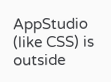AppStudio (like CSS) is outside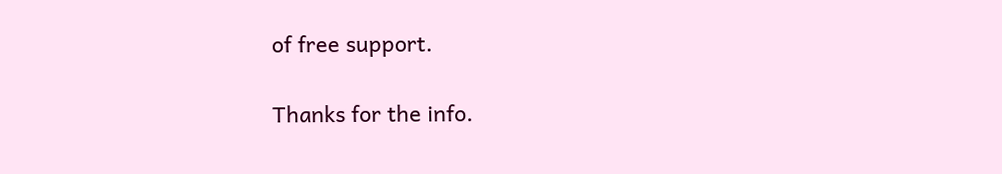of free support.

Thanks for the info.